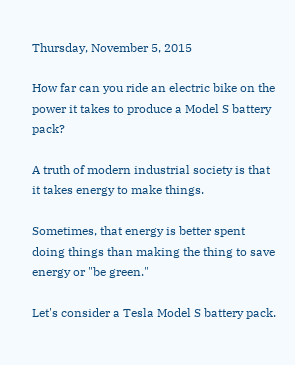Thursday, November 5, 2015

How far can you ride an electric bike on the power it takes to produce a Model S battery pack?

A truth of modern industrial society is that it takes energy to make things.

Sometimes, that energy is better spent doing things than making the thing to save energy or "be green."

Let's consider a Tesla Model S battery pack.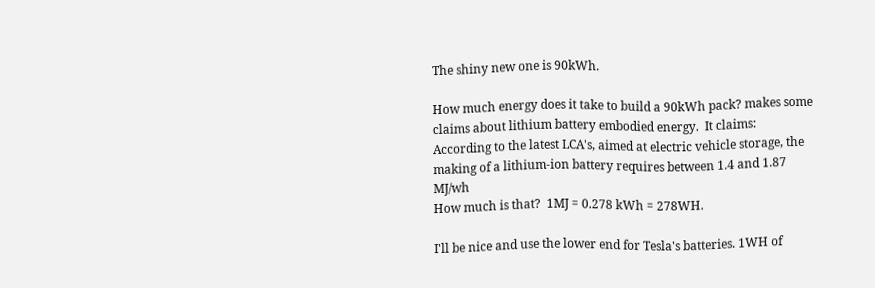The shiny new one is 90kWh.

How much energy does it take to build a 90kWh pack? makes some claims about lithium battery embodied energy.  It claims:
According to the latest LCA's, aimed at electric vehicle storage, the making of a lithium-ion battery requires between 1.4 and 1.87 MJ/wh
How much is that?  1MJ = 0.278 kWh = 278WH.

I'll be nice and use the lower end for Tesla's batteries. 1WH of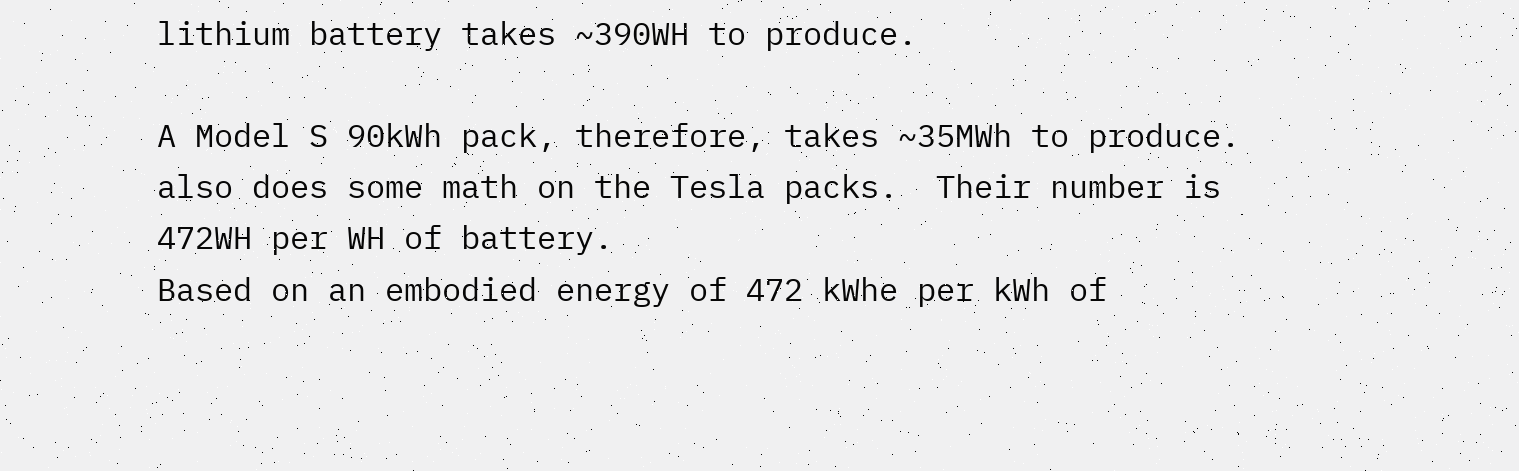lithium battery takes ~390WH to produce.

A Model S 90kWh pack, therefore, takes ~35MWh to produce. also does some math on the Tesla packs.  Their number is 472WH per WH of battery.
Based on an embodied energy of 472 kWhe per kWh of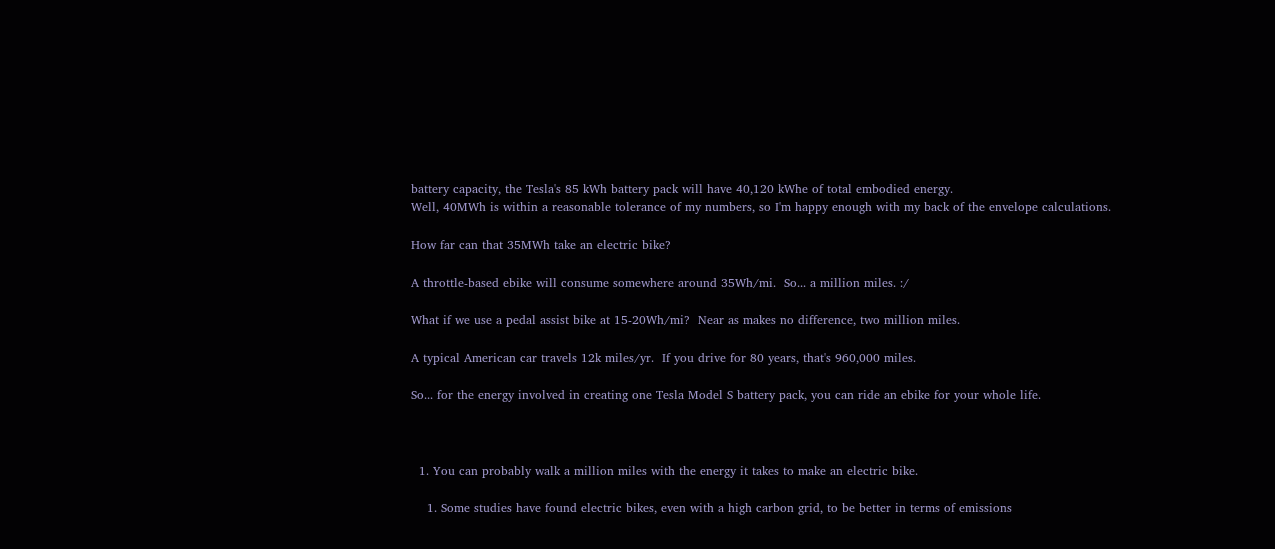battery capacity, the Tesla's 85 kWh battery pack will have 40,120 kWhe of total embodied energy.
Well, 40MWh is within a reasonable tolerance of my numbers, so I'm happy enough with my back of the envelope calculations.

How far can that 35MWh take an electric bike?

A throttle-based ebike will consume somewhere around 35Wh/mi.  So... a million miles. :/

What if we use a pedal assist bike at 15-20Wh/mi?  Near as makes no difference, two million miles.

A typical American car travels 12k miles/yr.  If you drive for 80 years, that's 960,000 miles.

So... for the energy involved in creating one Tesla Model S battery pack, you can ride an ebike for your whole life.



  1. You can probably walk a million miles with the energy it takes to make an electric bike.

    1. Some studies have found electric bikes, even with a high carbon grid, to be better in terms of emissions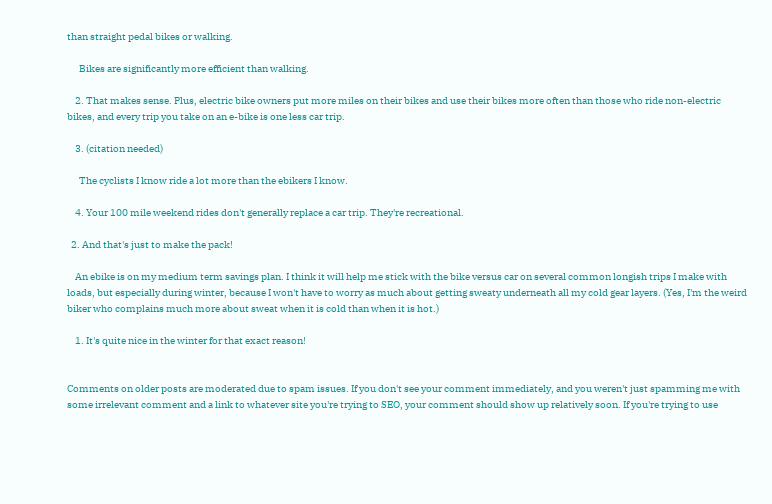than straight pedal bikes or walking.

      Bikes are significantly more efficient than walking.

    2. That makes sense. Plus, electric bike owners put more miles on their bikes and use their bikes more often than those who ride non-electric bikes, and every trip you take on an e-bike is one less car trip.

    3. (citation needed)

      The cyclists I know ride a lot more than the ebikers I know.

    4. Your 100 mile weekend rides don't generally replace a car trip. They're recreational.

  2. And that's just to make the pack!

    An ebike is on my medium term savings plan. I think it will help me stick with the bike versus car on several common longish trips I make with loads, but especially during winter, because I won't have to worry as much about getting sweaty underneath all my cold gear layers. (Yes, I'm the weird biker who complains much more about sweat when it is cold than when it is hot.)

    1. It's quite nice in the winter for that exact reason!


Comments on older posts are moderated due to spam issues. If you don't see your comment immediately, and you weren't just spamming me with some irrelevant comment and a link to whatever site you're trying to SEO, your comment should show up relatively soon. If you're trying to use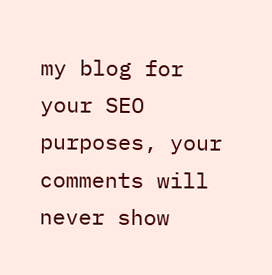my blog for your SEO purposes, your comments will never show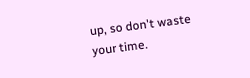up, so don't waste your time.